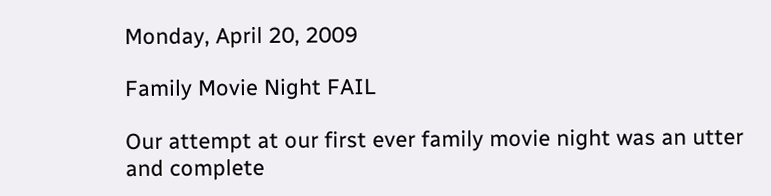Monday, April 20, 2009

Family Movie Night FAIL

Our attempt at our first ever family movie night was an utter and complete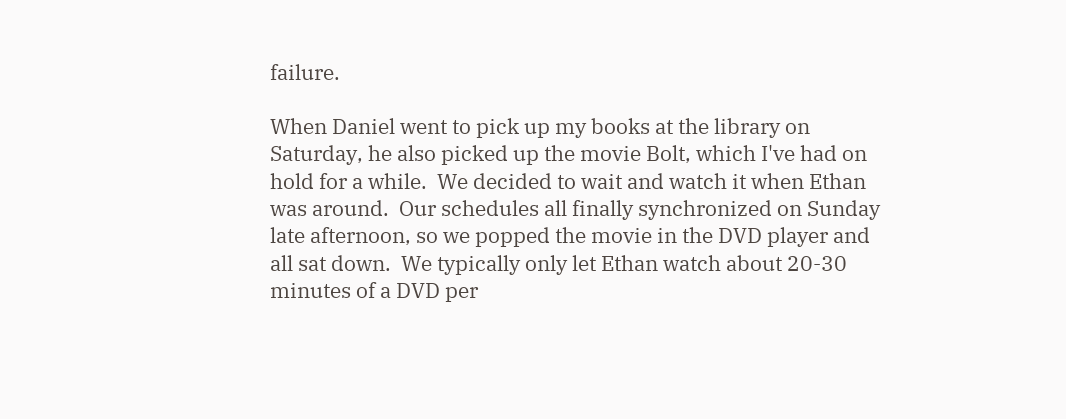failure.

When Daniel went to pick up my books at the library on Saturday, he also picked up the movie Bolt, which I've had on hold for a while.  We decided to wait and watch it when Ethan was around.  Our schedules all finally synchronized on Sunday late afternoon, so we popped the movie in the DVD player and all sat down.  We typically only let Ethan watch about 20-30 minutes of a DVD per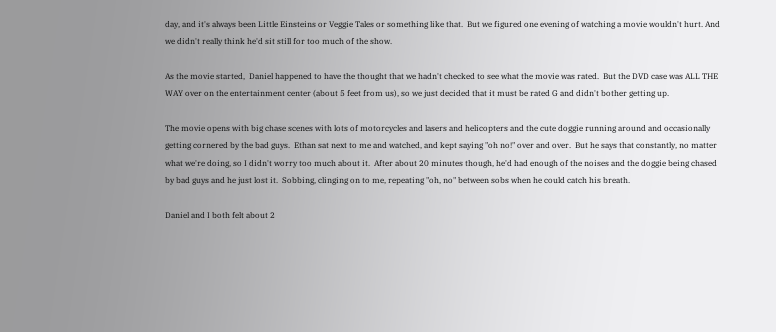day, and it's always been Little Einsteins or Veggie Tales or something like that.  But we figured one evening of watching a movie wouldn't hurt. And we didn't really think he'd sit still for too much of the show.

As the movie started,  Daniel happened to have the thought that we hadn't checked to see what the movie was rated.  But the DVD case was ALL THE WAY over on the entertainment center (about 5 feet from us), so we just decided that it must be rated G and didn't bother getting up.

The movie opens with big chase scenes with lots of motorcycles and lasers and helicopters and the cute doggie running around and occasionally getting cornered by the bad guys.  Ethan sat next to me and watched, and kept saying "oh no!" over and over.  But he says that constantly, no matter what we're doing, so I didn't worry too much about it.  After about 20 minutes though, he'd had enough of the noises and the doggie being chased by bad guys and he just lost it.  Sobbing, clinging on to me, repeating "oh, no" between sobs when he could catch his breath.

Daniel and I both felt about 2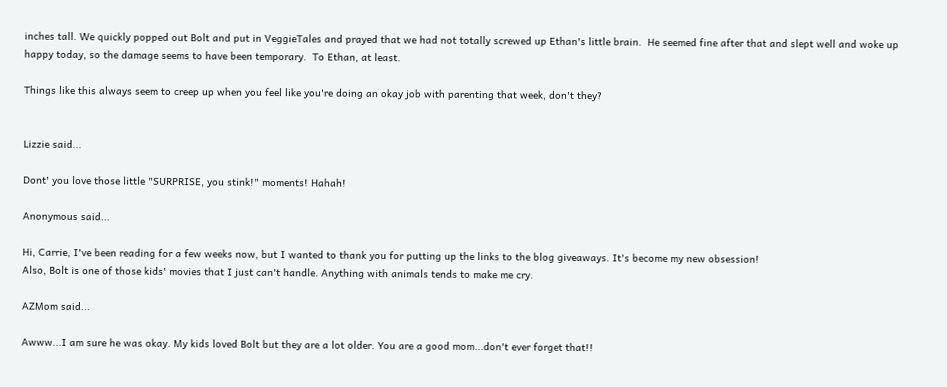inches tall. We quickly popped out Bolt and put in VeggieTales and prayed that we had not totally screwed up Ethan's little brain.  He seemed fine after that and slept well and woke up happy today, so the damage seems to have been temporary.  To Ethan, at least.

Things like this always seem to creep up when you feel like you're doing an okay job with parenting that week, don't they?


Lizzie said...

Dont' you love those little "SURPRISE, you stink!" moments! Hahah!

Anonymous said...

Hi, Carrie, I've been reading for a few weeks now, but I wanted to thank you for putting up the links to the blog giveaways. It's become my new obsession!
Also, Bolt is one of those kids' movies that I just can't handle. Anything with animals tends to make me cry.

AZMom said...

Awww...I am sure he was okay. My kids loved Bolt but they are a lot older. You are a good mom...don't ever forget that!!